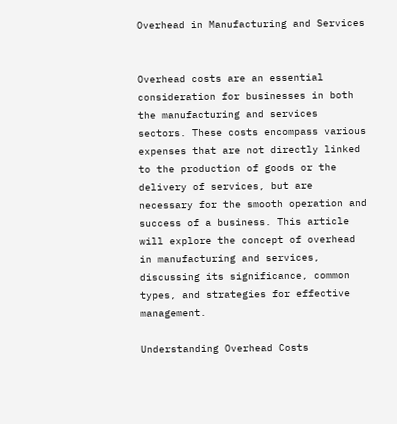Overhead in Manufacturing and Services


Overhead costs are an essential consideration for businesses in both the manufacturing and services sectors. These costs encompass various expenses that are not directly linked to the production of goods or the delivery of services, but are necessary for the smooth operation and success of a business. This article will explore the concept of overhead in manufacturing and services, discussing its significance, common types, and strategies for effective management.

Understanding Overhead Costs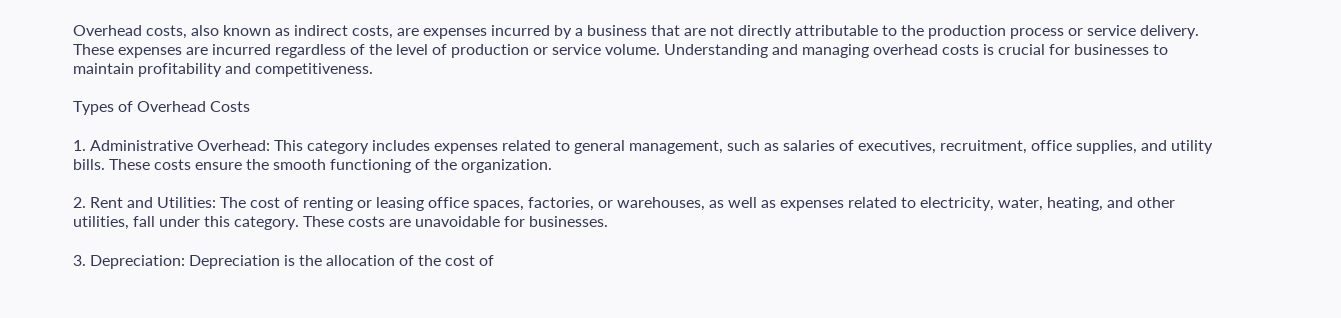Overhead costs, also known as indirect costs, are expenses incurred by a business that are not directly attributable to the production process or service delivery. These expenses are incurred regardless of the level of production or service volume. Understanding and managing overhead costs is crucial for businesses to maintain profitability and competitiveness.

Types of Overhead Costs

1. Administrative Overhead: This category includes expenses related to general management, such as salaries of executives, recruitment, office supplies, and utility bills. These costs ensure the smooth functioning of the organization.

2. Rent and Utilities: The cost of renting or leasing office spaces, factories, or warehouses, as well as expenses related to electricity, water, heating, and other utilities, fall under this category. These costs are unavoidable for businesses.

3. Depreciation: Depreciation is the allocation of the cost of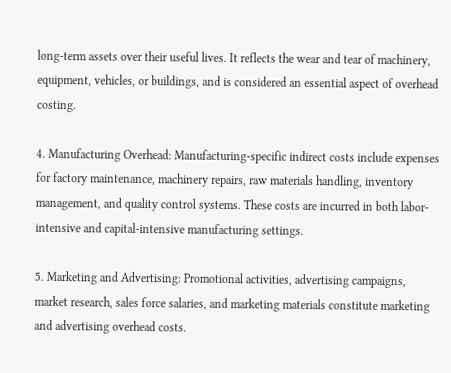long-term assets over their useful lives. It reflects the wear and tear of machinery, equipment, vehicles, or buildings, and is considered an essential aspect of overhead costing.

4. Manufacturing Overhead: Manufacturing-specific indirect costs include expenses for factory maintenance, machinery repairs, raw materials handling, inventory management, and quality control systems. These costs are incurred in both labor-intensive and capital-intensive manufacturing settings.

5. Marketing and Advertising: Promotional activities, advertising campaigns, market research, sales force salaries, and marketing materials constitute marketing and advertising overhead costs.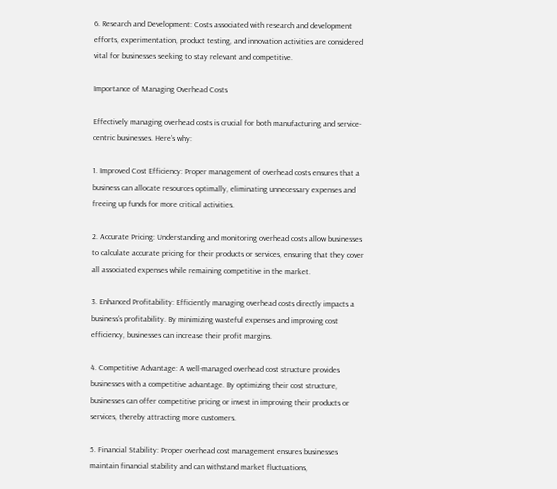6. Research and Development: Costs associated with research and development efforts, experimentation, product testing, and innovation activities are considered vital for businesses seeking to stay relevant and competitive.

Importance of Managing Overhead Costs

Effectively managing overhead costs is crucial for both manufacturing and service-centric businesses. Here’s why:

1. Improved Cost Efficiency: Proper management of overhead costs ensures that a business can allocate resources optimally, eliminating unnecessary expenses and freeing up funds for more critical activities.

2. Accurate Pricing: Understanding and monitoring overhead costs allow businesses to calculate accurate pricing for their products or services, ensuring that they cover all associated expenses while remaining competitive in the market.

3. Enhanced Profitability: Efficiently managing overhead costs directly impacts a business’s profitability. By minimizing wasteful expenses and improving cost efficiency, businesses can increase their profit margins.

4. Competitive Advantage: A well-managed overhead cost structure provides businesses with a competitive advantage. By optimizing their cost structure, businesses can offer competitive pricing or invest in improving their products or services, thereby attracting more customers.

5. Financial Stability: Proper overhead cost management ensures businesses maintain financial stability and can withstand market fluctuations,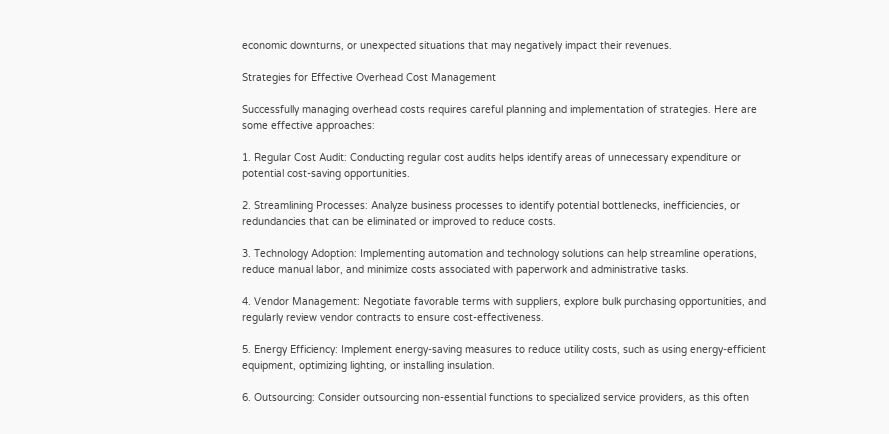economic downturns, or unexpected situations that may negatively impact their revenues.

Strategies for Effective Overhead Cost Management

Successfully managing overhead costs requires careful planning and implementation of strategies. Here are some effective approaches:

1. Regular Cost Audit: Conducting regular cost audits helps identify areas of unnecessary expenditure or potential cost-saving opportunities.

2. Streamlining Processes: Analyze business processes to identify potential bottlenecks, inefficiencies, or redundancies that can be eliminated or improved to reduce costs.

3. Technology Adoption: Implementing automation and technology solutions can help streamline operations, reduce manual labor, and minimize costs associated with paperwork and administrative tasks.

4. Vendor Management: Negotiate favorable terms with suppliers, explore bulk purchasing opportunities, and regularly review vendor contracts to ensure cost-effectiveness.

5. Energy Efficiency: Implement energy-saving measures to reduce utility costs, such as using energy-efficient equipment, optimizing lighting, or installing insulation.

6. Outsourcing: Consider outsourcing non-essential functions to specialized service providers, as this often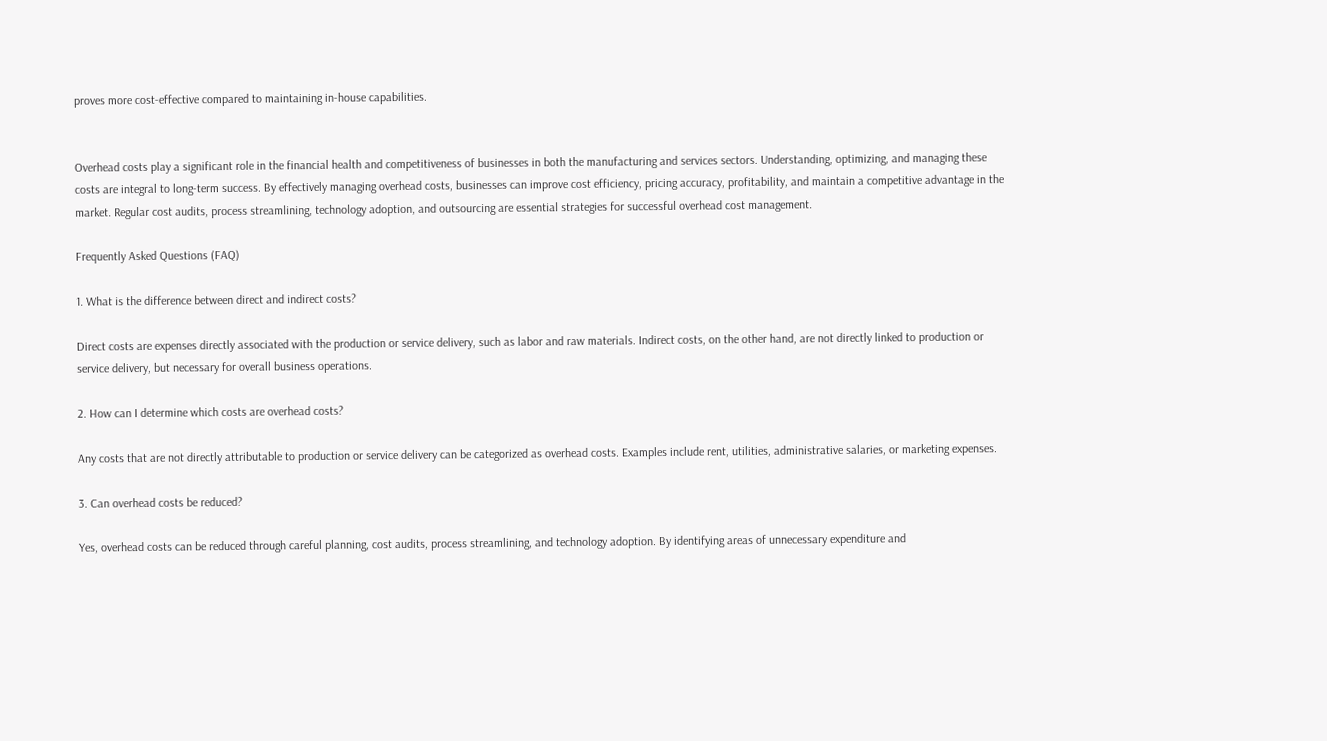proves more cost-effective compared to maintaining in-house capabilities.


Overhead costs play a significant role in the financial health and competitiveness of businesses in both the manufacturing and services sectors. Understanding, optimizing, and managing these costs are integral to long-term success. By effectively managing overhead costs, businesses can improve cost efficiency, pricing accuracy, profitability, and maintain a competitive advantage in the market. Regular cost audits, process streamlining, technology adoption, and outsourcing are essential strategies for successful overhead cost management.

Frequently Asked Questions (FAQ)

1. What is the difference between direct and indirect costs?

Direct costs are expenses directly associated with the production or service delivery, such as labor and raw materials. Indirect costs, on the other hand, are not directly linked to production or service delivery, but necessary for overall business operations.

2. How can I determine which costs are overhead costs?

Any costs that are not directly attributable to production or service delivery can be categorized as overhead costs. Examples include rent, utilities, administrative salaries, or marketing expenses.

3. Can overhead costs be reduced?

Yes, overhead costs can be reduced through careful planning, cost audits, process streamlining, and technology adoption. By identifying areas of unnecessary expenditure and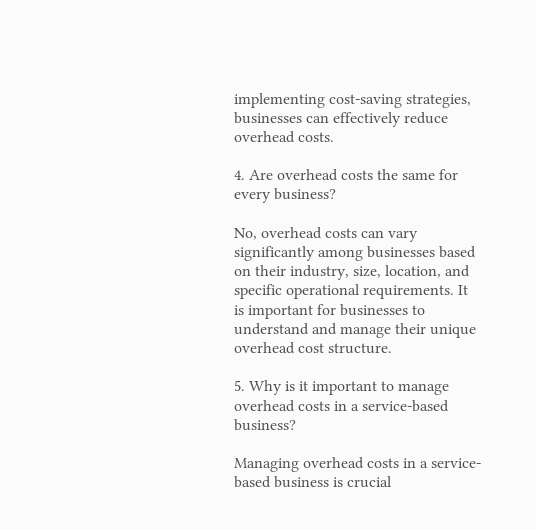implementing cost-saving strategies, businesses can effectively reduce overhead costs.

4. Are overhead costs the same for every business?

No, overhead costs can vary significantly among businesses based on their industry, size, location, and specific operational requirements. It is important for businesses to understand and manage their unique overhead cost structure.

5. Why is it important to manage overhead costs in a service-based business?

Managing overhead costs in a service-based business is crucial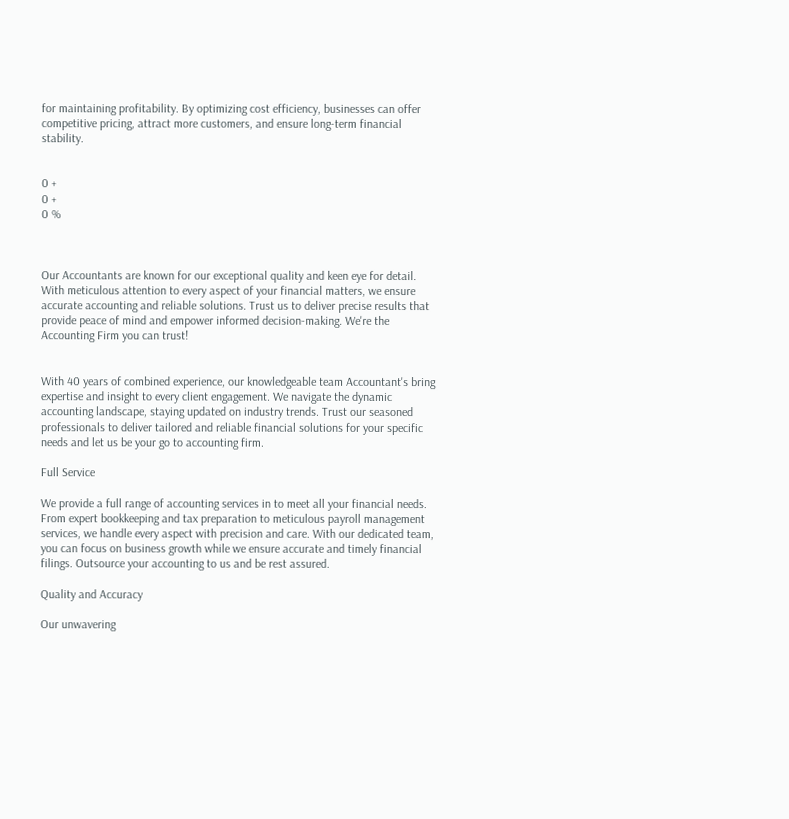for maintaining profitability. By optimizing cost efficiency, businesses can offer competitive pricing, attract more customers, and ensure long-term financial stability.


0 +
0 +
0 %



Our Accountants are known for our exceptional quality and keen eye for detail. With meticulous attention to every aspect of your financial matters, we ensure accurate accounting and reliable solutions. Trust us to deliver precise results that provide peace of mind and empower informed decision-making. We're the Accounting Firm you can trust!


With 40 years of combined experience, our knowledgeable team Accountant's bring expertise and insight to every client engagement. We navigate the dynamic accounting landscape, staying updated on industry trends. Trust our seasoned professionals to deliver tailored and reliable financial solutions for your specific needs and let us be your go to accounting firm.

Full Service

We provide a full range of accounting services in to meet all your financial needs. From expert bookkeeping and tax preparation to meticulous payroll management services, we handle every aspect with precision and care. With our dedicated team, you can focus on business growth while we ensure accurate and timely financial filings. Outsource your accounting to us and be rest assured.

Quality and Accuracy

Our unwavering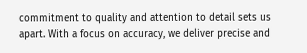commitment to quality and attention to detail sets us apart. With a focus on accuracy, we deliver precise and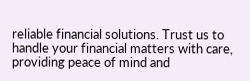reliable financial solutions. Trust us to handle your financial matters with care, providing peace of mind and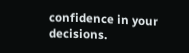confidence in your decisions.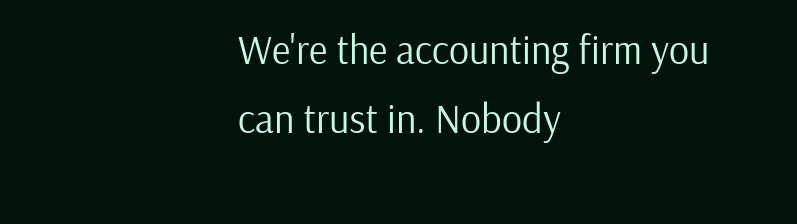We're the accounting firm you can trust in. Nobody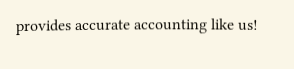provides accurate accounting like us!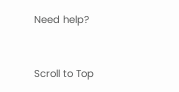Need help?


Scroll to Top